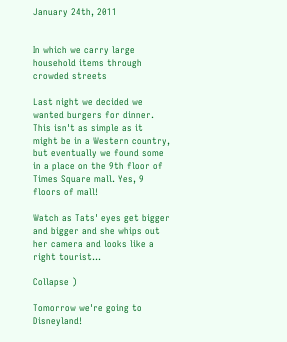January 24th, 2011


In which we carry large household items through crowded streets

Last night we decided we wanted burgers for dinner. This isn't as simple as it might be in a Western country, but eventually we found some in a place on the 9th floor of Times Square mall. Yes, 9 floors of mall!

Watch as Tats' eyes get bigger and bigger and she whips out her camera and looks like a right tourist...

Collapse )

Tomorrow we're going to Disneyland!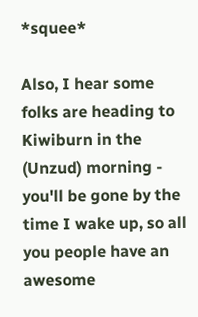*squee*

Also, I hear some folks are heading to Kiwiburn in the (Unzud) morning - you'll be gone by the time I wake up, so all you people have an awesome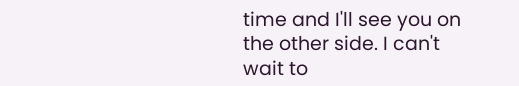time and I'll see you on the other side. I can't wait to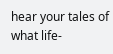hear your tales of what life-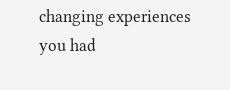changing experiences you had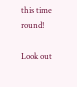this time round!

Look out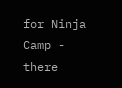for Ninja Camp - there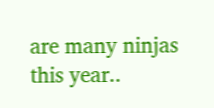are many ninjas this year..